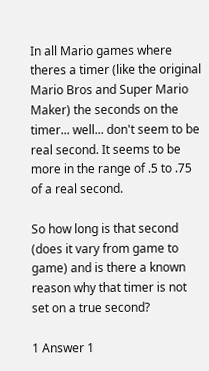In all Mario games where theres a timer (like the original Mario Bros and Super Mario Maker) the seconds on the timer... well... don't seem to be real second. It seems to be more in the range of .5 to .75 of a real second.

So how long is that second (does it vary from game to game) and is there a known reason why that timer is not set on a true second?

1 Answer 1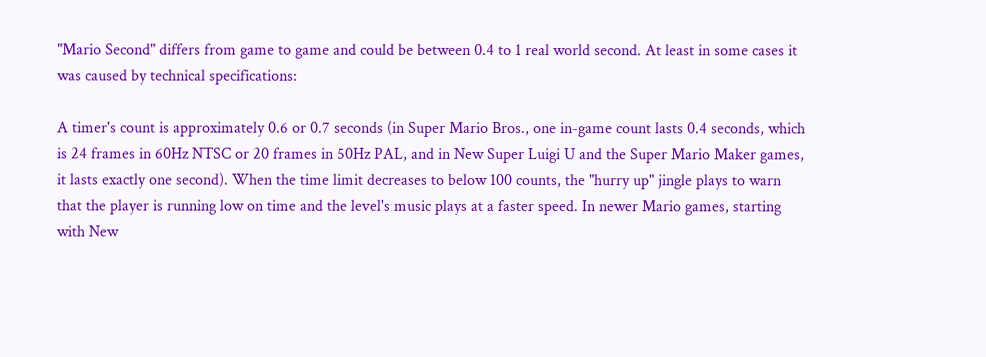"Mario Second" differs from game to game and could be between 0.4 to 1 real world second. At least in some cases it was caused by technical specifications:

A timer's count is approximately 0.6 or 0.7 seconds (in Super Mario Bros., one in-game count lasts 0.4 seconds, which is 24 frames in 60Hz NTSC or 20 frames in 50Hz PAL, and in New Super Luigi U and the Super Mario Maker games, it lasts exactly one second). When the time limit decreases to below 100 counts, the "hurry up" jingle plays to warn that the player is running low on time and the level's music plays at a faster speed. In newer Mario games, starting with New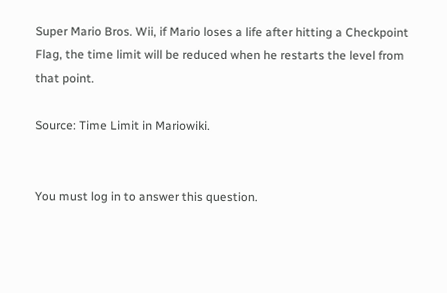Super Mario Bros. Wii, if Mario loses a life after hitting a Checkpoint Flag, the time limit will be reduced when he restarts the level from that point.

Source: Time Limit in Mariowiki.


You must log in to answer this question.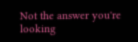Not the answer you're looking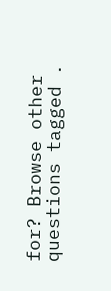for? Browse other questions tagged .